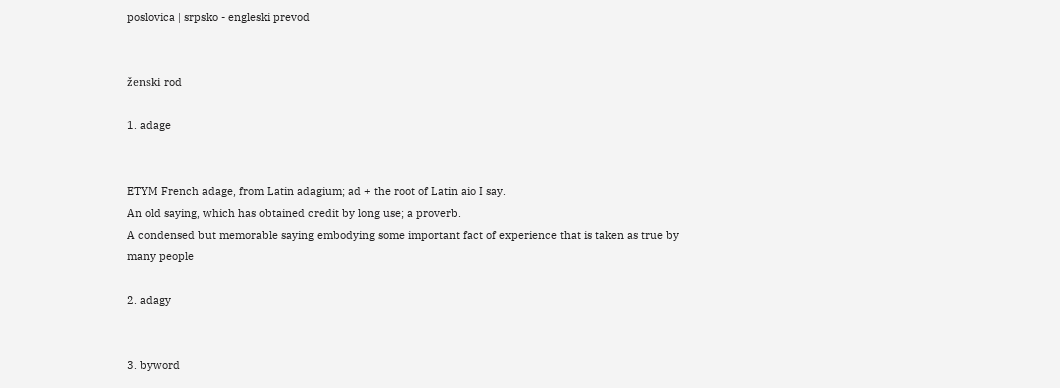poslovica | srpsko - engleski prevod


ženski rod

1. adage


ETYM French adage, from Latin adagium; ad + the root of Latin aio I say.
An old saying, which has obtained credit by long use; a proverb.
A condensed but memorable saying embodying some important fact of experience that is taken as true by many people

2. adagy


3. byword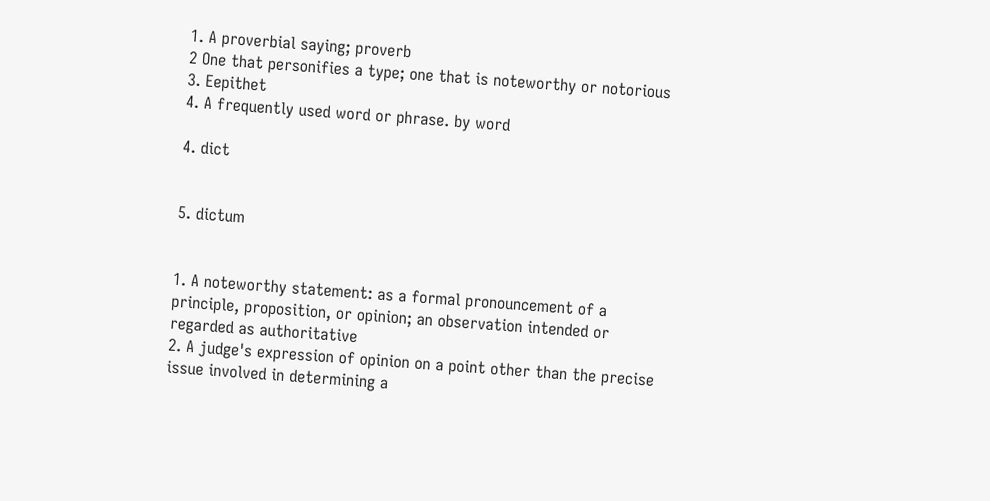1. A proverbial saying; proverb
2 One that personifies a type; one that is noteworthy or notorious
3. Eepithet
4. A frequently used word or phrase. by word

4. dict


5. dictum


1. A noteworthy statement: as a formal pronouncement of a principle, proposition, or opinion; an observation intended or regarded as authoritative
2. A judge's expression of opinion on a point other than the precise issue involved in determining a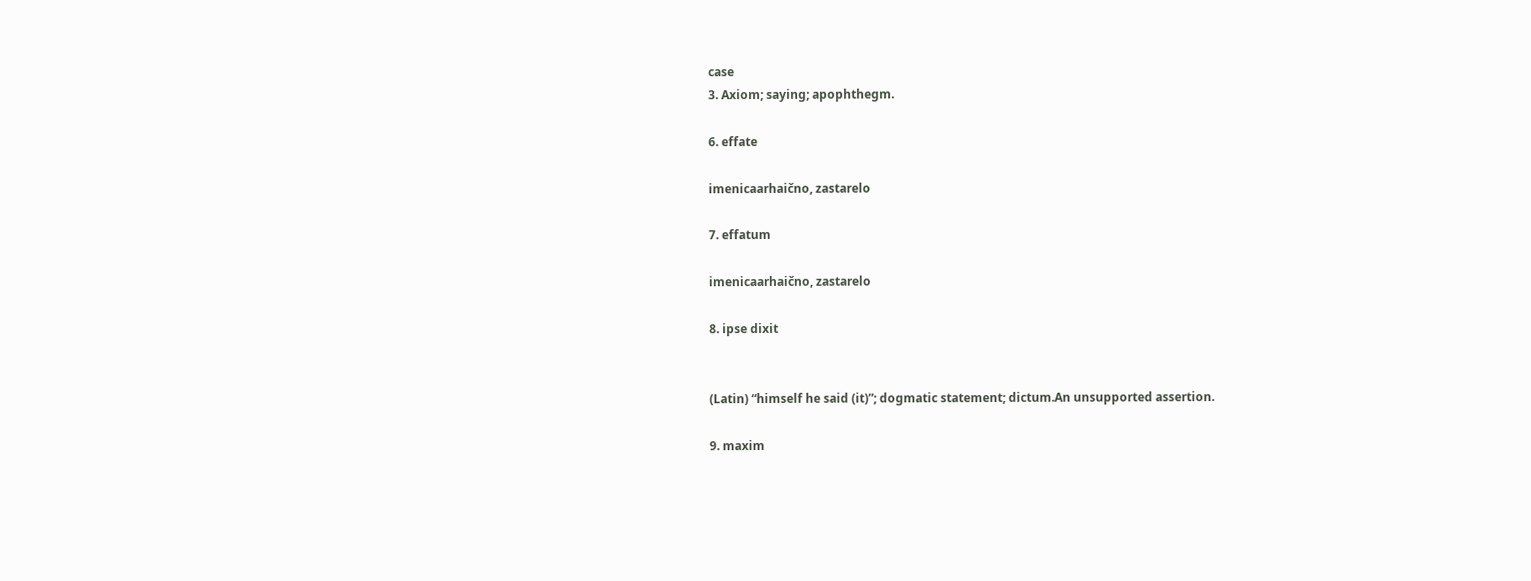case
3. Axiom; saying; apophthegm.

6. effate

imenicaarhaično, zastarelo

7. effatum

imenicaarhaično, zastarelo

8. ipse dixit


(Latin) “himself he said (it)”; dogmatic statement; dictum.An unsupported assertion.

9. maxim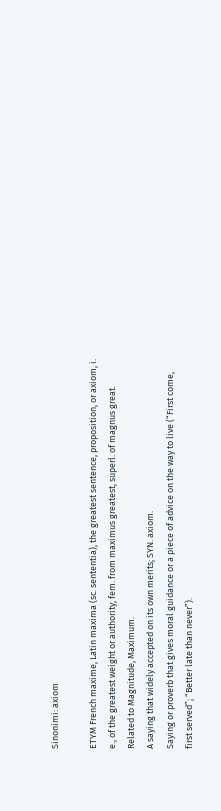Sinonimi: axiom

ETYM French maxime, Latin maxima (sc. sententia), the greatest sentence, proposition, or axiom, i. e., of the greatest weight or authority, fem. from maximus greatest, superl. of magnus great. Related to Magnitude, Maximum.
A saying that widely accepted on its own merits; SYN. axiom.
Saying or proverb that gives moral guidance or a piece of advice on the way to live (“First come, first served”; “Better late than never”).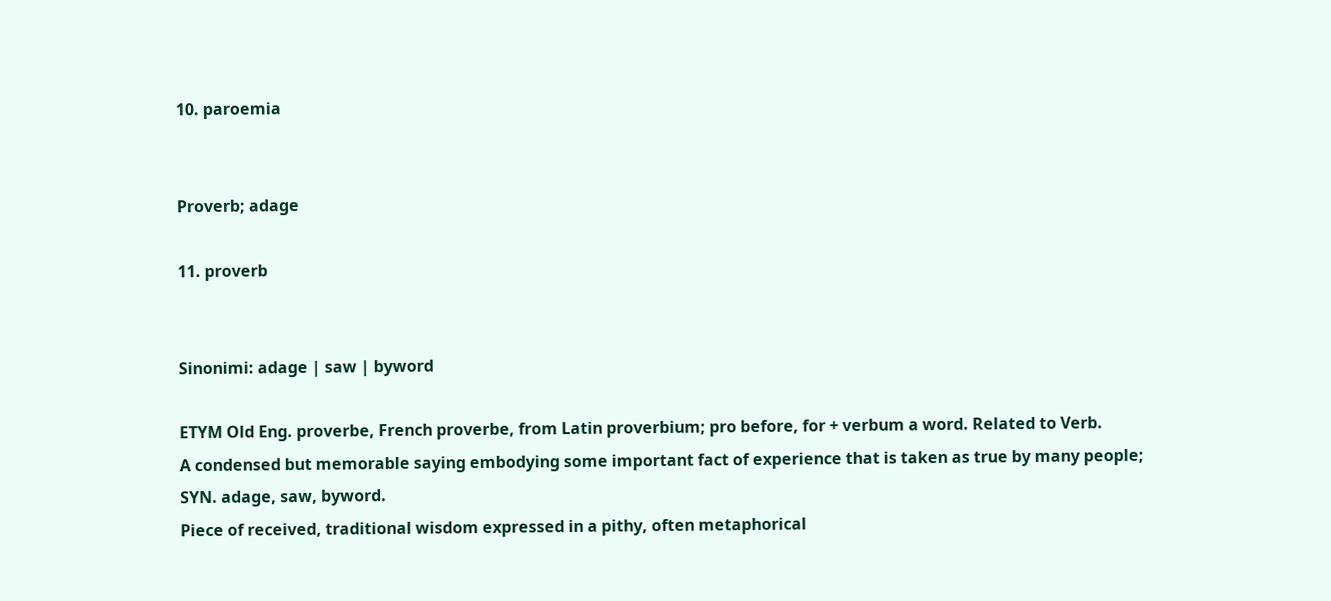10. paroemia


Proverb; adage

11. proverb


Sinonimi: adage | saw | byword

ETYM Old Eng. proverbe, French proverbe, from Latin proverbium; pro before, for + verbum a word. Related to Verb.
A condensed but memorable saying embodying some important fact of experience that is taken as true by many people; SYN. adage, saw, byword.
Piece of received, traditional wisdom expressed in a pithy, often metaphorical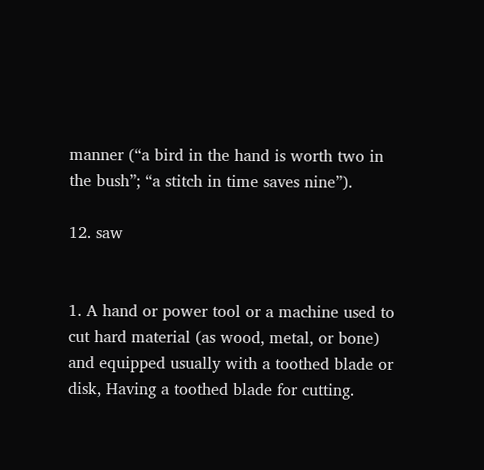manner (“a bird in the hand is worth two in the bush”; “a stitch in time saves nine”).

12. saw


1. A hand or power tool or a machine used to cut hard material (as wood, metal, or bone) and equipped usually with a toothed blade or disk, Having a toothed blade for cutting.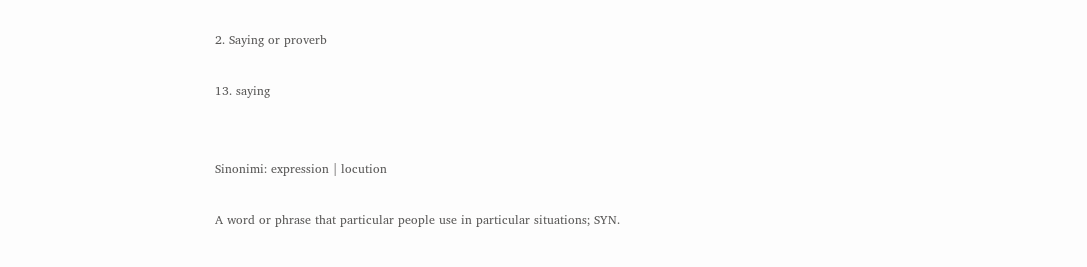2. Saying or proverb

13. saying


Sinonimi: expression | locution

A word or phrase that particular people use in particular situations; SYN.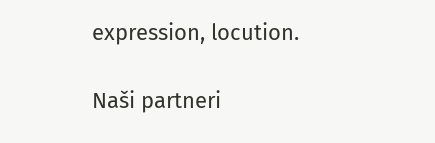expression, locution.

Naši partneri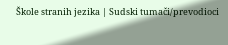Škole stranih jezika | Sudski tumači/prevodioci